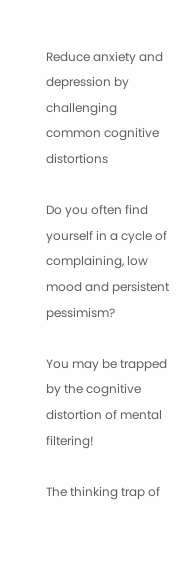Reduce anxiety and depression by challenging common cognitive distortions

Do you often find yourself in a cycle of complaining, low mood and persistent pessimism?

You may be trapped by the cognitive distortion of mental filtering!

The thinking trap of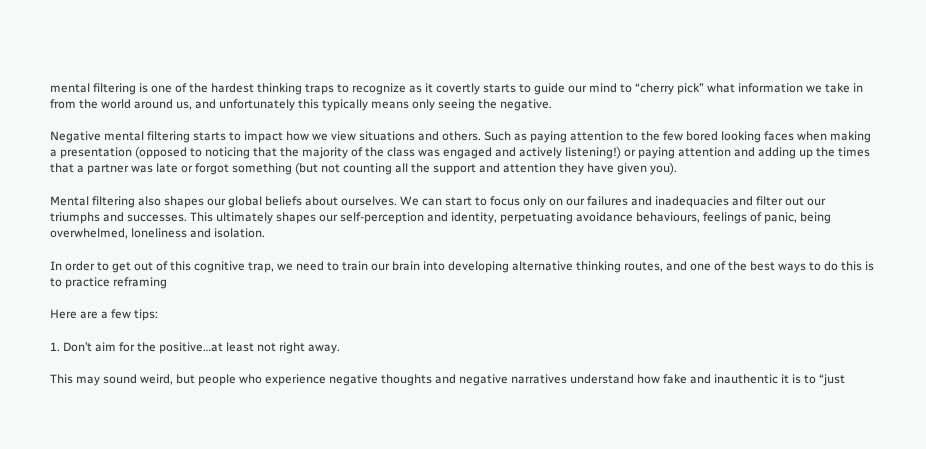mental filtering is one of the hardest thinking traps to recognize as it covertly starts to guide our mind to “cherry pick” what information we take in from the world around us, and unfortunately this typically means only seeing the negative.

Negative mental filtering starts to impact how we view situations and others. Such as paying attention to the few bored looking faces when making a presentation (opposed to noticing that the majority of the class was engaged and actively listening!) or paying attention and adding up the times that a partner was late or forgot something (but not counting all the support and attention they have given you).

Mental filtering also shapes our global beliefs about ourselves. We can start to focus only on our failures and inadequacies and filter out our triumphs and successes. This ultimately shapes our self-perception and identity, perpetuating avoidance behaviours, feelings of panic, being overwhelmed, loneliness and isolation.

In order to get out of this cognitive trap, we need to train our brain into developing alternative thinking routes, and one of the best ways to do this is to practice reframing

Here are a few tips:

1. Don’t aim for the positive…at least not right away.

This may sound weird, but people who experience negative thoughts and negative narratives understand how fake and inauthentic it is to “just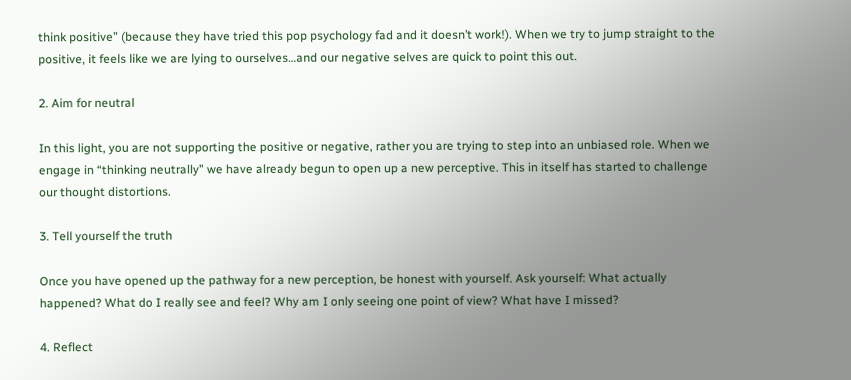think positive” (because they have tried this pop psychology fad and it doesn’t work!). When we try to jump straight to the positive, it feels like we are lying to ourselves…and our negative selves are quick to point this out.

2. Aim for neutral

In this light, you are not supporting the positive or negative, rather you are trying to step into an unbiased role. When we engage in “thinking neutrally” we have already begun to open up a new perceptive. This in itself has started to challenge our thought distortions.

3. Tell yourself the truth

Once you have opened up the pathway for a new perception, be honest with yourself. Ask yourself: What actually happened? What do I really see and feel? Why am I only seeing one point of view? What have I missed?

4. Reflect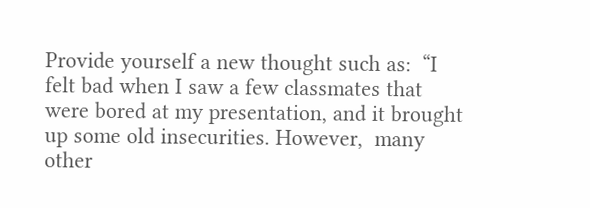Provide yourself a new thought such as:  “I felt bad when I saw a few classmates that were bored at my presentation, and it brought up some old insecurities. However,  many other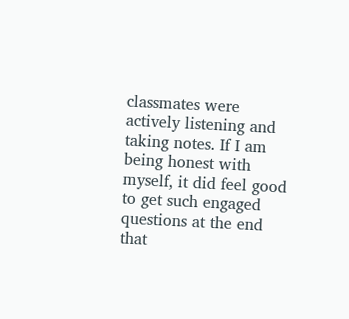classmates were actively listening and taking notes. If I am being honest with myself, it did feel good to get such engaged questions at the end that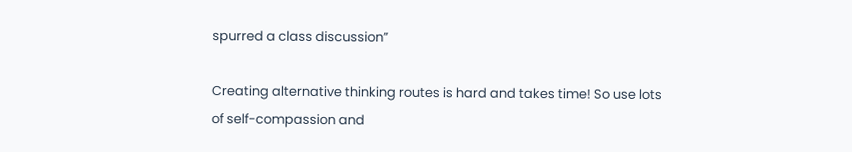spurred a class discussion”

Creating alternative thinking routes is hard and takes time! So use lots of self-compassion and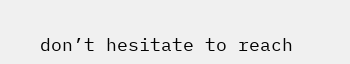don’t hesitate to reach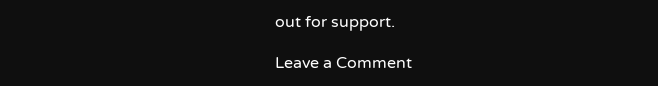out for support.

Leave a Comment